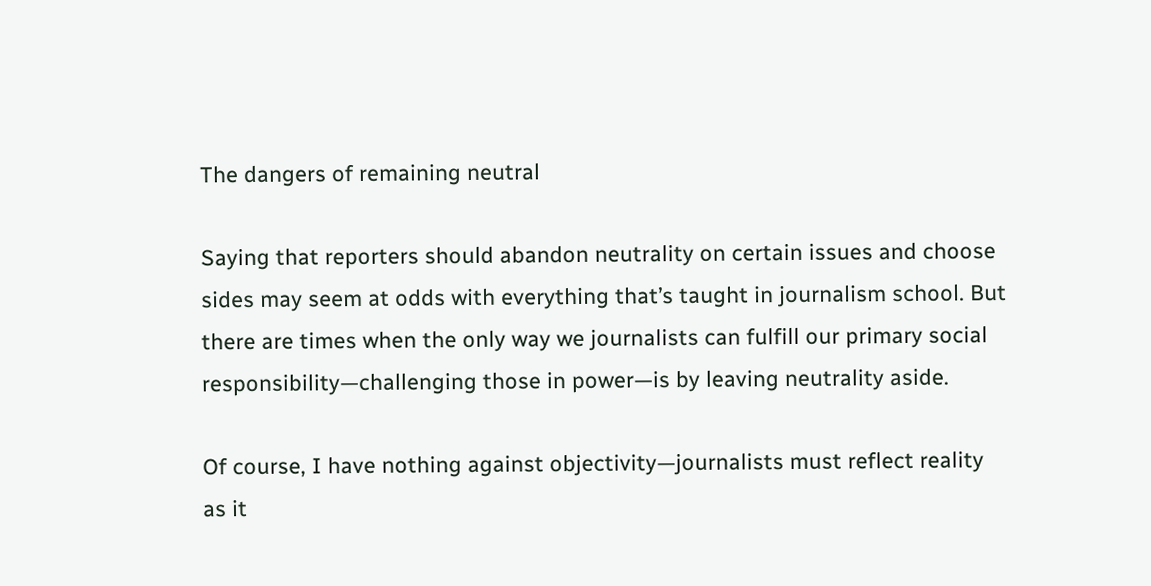The dangers of remaining neutral

Saying that reporters should abandon neutrality on certain issues and choose sides may seem at odds with everything that’s taught in journalism school. But there are times when the only way we journalists can fulfill our primary social responsibility—challenging those in power—is by leaving neutrality aside.

Of course, I have nothing against objectivity—journalists must reflect reality as it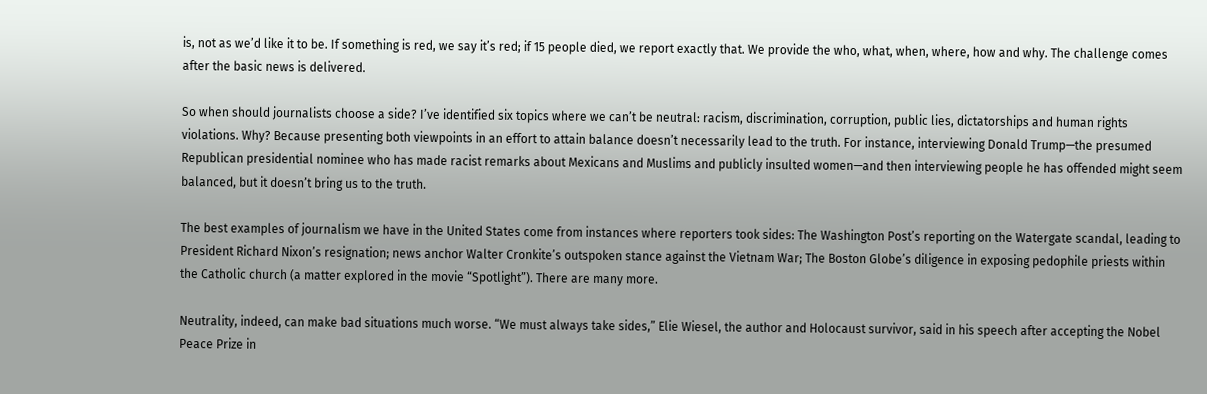is, not as we’d like it to be. If something is red, we say it’s red; if 15 people died, we report exactly that. We provide the who, what, when, where, how and why. The challenge comes after the basic news is delivered.

So when should journalists choose a side? I’ve identified six topics where we can’t be neutral: racism, discrimination, corruption, public lies, dictatorships and human rights violations. Why? Because presenting both viewpoints in an effort to attain balance doesn’t necessarily lead to the truth. For instance, interviewing Donald Trump—the presumed Republican presidential nominee who has made racist remarks about Mexicans and Muslims and publicly insulted women—and then interviewing people he has offended might seem balanced, but it doesn’t bring us to the truth.

The best examples of journalism we have in the United States come from instances where reporters took sides: The Washington Post’s reporting on the Watergate scandal, leading to President Richard Nixon’s resignation; news anchor Walter Cronkite’s outspoken stance against the Vietnam War; The Boston Globe’s diligence in exposing pedophile priests within the Catholic church (a matter explored in the movie “Spotlight”). There are many more.

Neutrality, indeed, can make bad situations much worse. “We must always take sides,” Elie Wiesel, the author and Holocaust survivor, said in his speech after accepting the Nobel Peace Prize in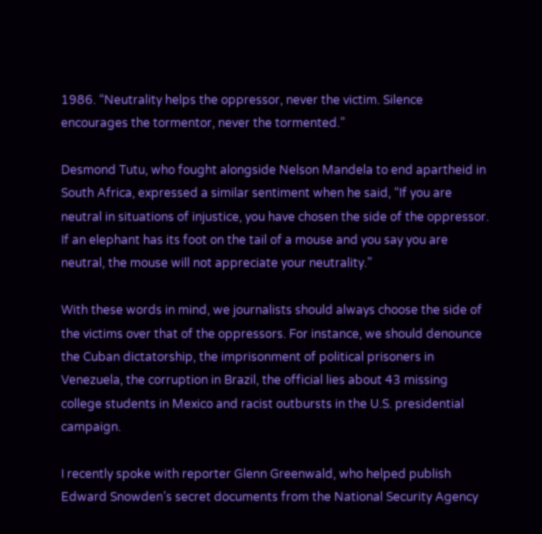1986. “Neutrality helps the oppressor, never the victim. Silence encourages the tormentor, never the tormented.”

Desmond Tutu, who fought alongside Nelson Mandela to end apartheid in South Africa, expressed a similar sentiment when he said, “If you are neutral in situations of injustice, you have chosen the side of the oppressor. If an elephant has its foot on the tail of a mouse and you say you are neutral, the mouse will not appreciate your neutrality.”

With these words in mind, we journalists should always choose the side of the victims over that of the oppressors. For instance, we should denounce the Cuban dictatorship, the imprisonment of political prisoners in Venezuela, the corruption in Brazil, the official lies about 43 missing college students in Mexico and racist outbursts in the U.S. presidential campaign.

I recently spoke with reporter Glenn Greenwald, who helped publish Edward Snowden’s secret documents from the National Security Agency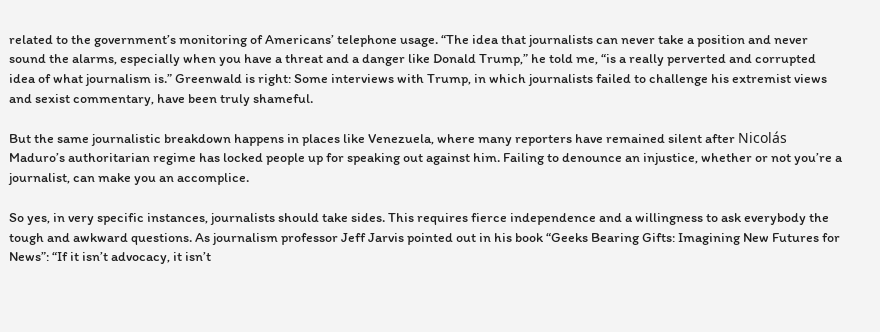related to the government’s monitoring of Americans’ telephone usage. “The idea that journalists can never take a position and never sound the alarms, especially when you have a threat and a danger like Donald Trump,” he told me, “is a really perverted and corrupted idea of what journalism is.” Greenwald is right: Some interviews with Trump, in which journalists failed to challenge his extremist views and sexist commentary, have been truly shameful.

But the same journalistic breakdown happens in places like Venezuela, where many reporters have remained silent after Nicolás Maduro’s authoritarian regime has locked people up for speaking out against him. Failing to denounce an injustice, whether or not you’re a journalist, can make you an accomplice.

So yes, in very specific instances, journalists should take sides. This requires fierce independence and a willingness to ask everybody the tough and awkward questions. As journalism professor Jeff Jarvis pointed out in his book “Geeks Bearing Gifts: Imagining New Futures for News”: “If it isn’t advocacy, it isn’t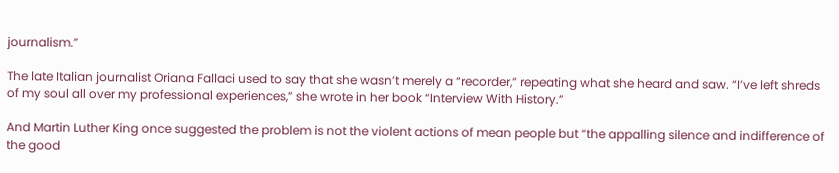journalism.”

The late Italian journalist Oriana Fallaci used to say that she wasn’t merely a “recorder,” repeating what she heard and saw. “I’ve left shreds of my soul all over my professional experiences,” she wrote in her book “Interview With History.”

And Martin Luther King once suggested the problem is not the violent actions of mean people but “the appalling silence and indifference of the good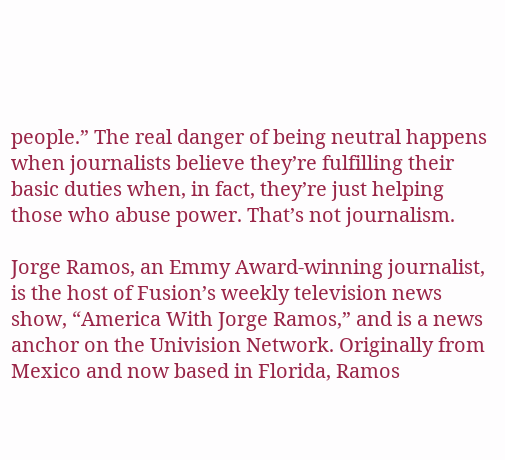people.” The real danger of being neutral happens when journalists believe they’re fulfilling their basic duties when, in fact, they’re just helping those who abuse power. That’s not journalism.

Jorge Ramos, an Emmy Award-winning journalist, is the host of Fusion’s weekly television news show, “America With Jorge Ramos,” and is a news anchor on the Univision Network. Originally from Mexico and now based in Florida, Ramos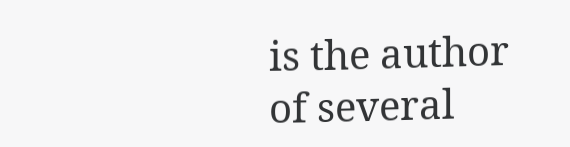is the author of several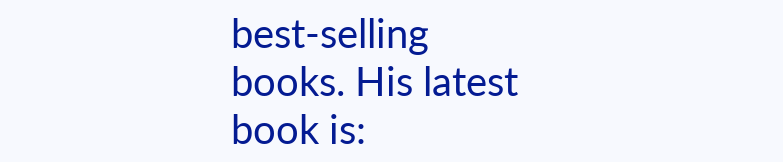best-selling books. His latest book is: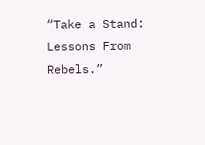“Take a Stand: Lessons From Rebels.”